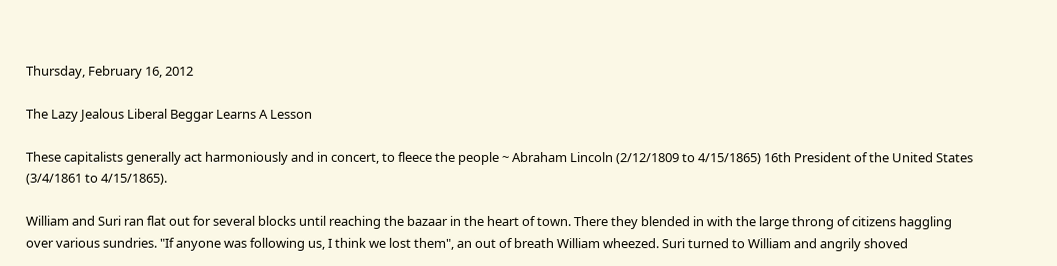Thursday, February 16, 2012

The Lazy Jealous Liberal Beggar Learns A Lesson

These capitalists generally act harmoniously and in concert, to fleece the people ~ Abraham Lincoln (2/12/1809 to 4/15/1865) 16th President of the United States (3/4/1861 to 4/15/1865).

William and Suri ran flat out for several blocks until reaching the bazaar in the heart of town. There they blended in with the large throng of citizens haggling over various sundries. "If anyone was following us, I think we lost them", an out of breath William wheezed. Suri turned to William and angrily shoved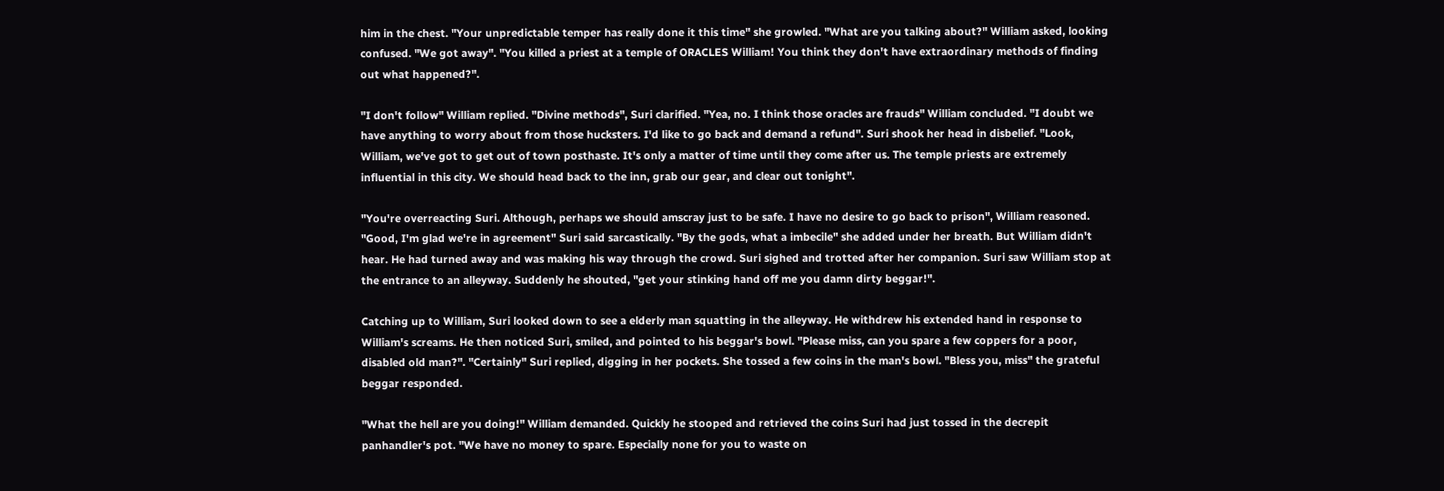him in the chest. "Your unpredictable temper has really done it this time" she growled. "What are you talking about?" William asked, looking confused. "We got away". "You killed a priest at a temple of ORACLES William! You think they don't have extraordinary methods of finding out what happened?".

"I don't follow" William replied. "Divine methods", Suri clarified. "Yea, no. I think those oracles are frauds" William concluded. "I doubt we have anything to worry about from those hucksters. I'd like to go back and demand a refund". Suri shook her head in disbelief. "Look, William, we've got to get out of town posthaste. It's only a matter of time until they come after us. The temple priests are extremely influential in this city. We should head back to the inn, grab our gear, and clear out tonight".

"You're overreacting Suri. Although, perhaps we should amscray just to be safe. I have no desire to go back to prison", William reasoned. "Good, I'm glad we're in agreement" Suri said sarcastically. "By the gods, what a imbecile" she added under her breath. But William didn't hear. He had turned away and was making his way through the crowd. Suri sighed and trotted after her companion. Suri saw William stop at the entrance to an alleyway. Suddenly he shouted, "get your stinking hand off me you damn dirty beggar!".

Catching up to William, Suri looked down to see a elderly man squatting in the alleyway. He withdrew his extended hand in response to William's screams. He then noticed Suri, smiled, and pointed to his beggar's bowl. "Please miss, can you spare a few coppers for a poor, disabled old man?". "Certainly" Suri replied, digging in her pockets. She tossed a few coins in the man's bowl. "Bless you, miss" the grateful beggar responded.

"What the hell are you doing!" William demanded. Quickly he stooped and retrieved the coins Suri had just tossed in the decrepit panhandler's pot. "We have no money to spare. Especially none for you to waste on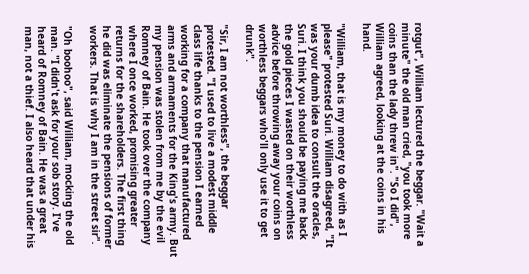rotgut", William lectured the beggar. "Wait a minute" the old man cried, "you took more coins than the lady threw in". "So I did", William agreed, looking at the coins in his hand.

"William, that is my money to do with as I please" protested Suri. William disagreed, "It was your dumb idea to consult the oracles, Suri. I think you should be paying me back the gold pieces I wasted on their worthless advice before throwing away your coins on worthless beggars who'll only use it to get drunk".

"Sir, I am not worthless", the beggar protested. "I used to live a modest middle class life thanks to the pension I earned working for a company that manufactured arms and armaments for the King's army. But my pension was stolen from me by the evil Romney of Bain. He took over the company where I once worked, promising greater returns for the shareholders. The first thing he did was eliminate the pensions of former workers. That is why I am in the street sir".

"Oh boohoo", said William, mocking the old man. "I didn't ask for your sob story. I've heard of Romney of Bain. He was a great man, not a thief. I also heard that under his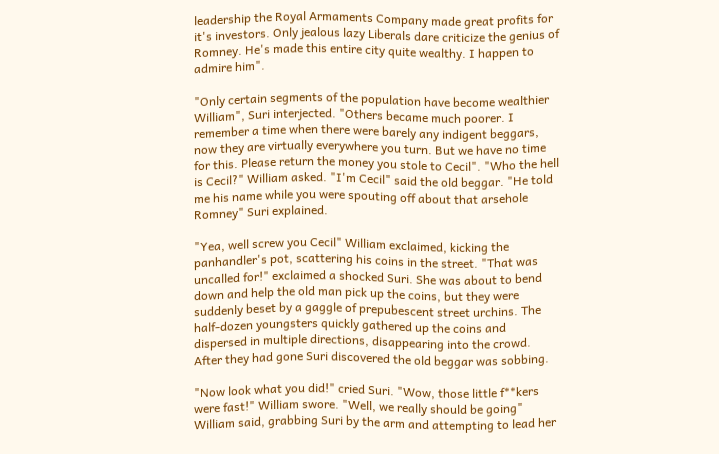leadership the Royal Armaments Company made great profits for it's investors. Only jealous lazy Liberals dare criticize the genius of Romney. He's made this entire city quite wealthy. I happen to admire him".

"Only certain segments of the population have become wealthier William", Suri interjected. "Others became much poorer. I remember a time when there were barely any indigent beggars, now they are virtually everywhere you turn. But we have no time for this. Please return the money you stole to Cecil". "Who the hell is Cecil?" William asked. "I'm Cecil" said the old beggar. "He told me his name while you were spouting off about that arsehole Romney" Suri explained.

"Yea, well screw you Cecil" William exclaimed, kicking the panhandler's pot, scattering his coins in the street. "That was uncalled for!" exclaimed a shocked Suri. She was about to bend down and help the old man pick up the coins, but they were suddenly beset by a gaggle of prepubescent street urchins. The half-dozen youngsters quickly gathered up the coins and dispersed in multiple directions, disappearing into the crowd. After they had gone Suri discovered the old beggar was sobbing.

"Now look what you did!" cried Suri. "Wow, those little f**kers were fast!" William swore. "Well, we really should be going" William said, grabbing Suri by the arm and attempting to lead her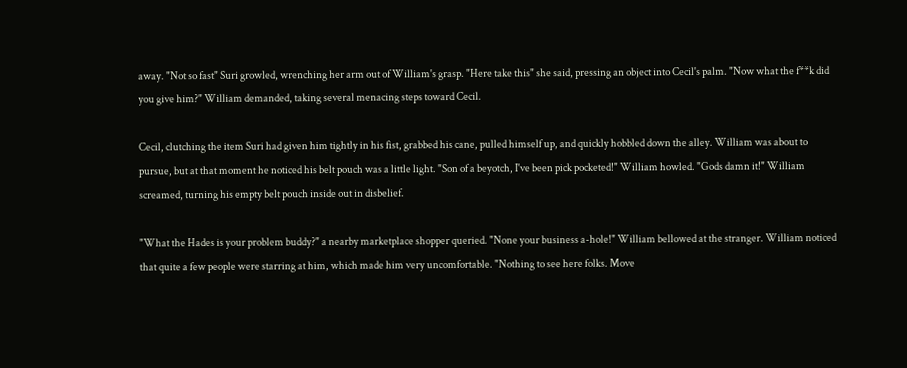away. "Not so fast" Suri growled, wrenching her arm out of William's grasp. "Here take this" she said, pressing an object into Cecil's palm. "Now what the f**k did you give him?" William demanded, taking several menacing steps toward Cecil.

Cecil, clutching the item Suri had given him tightly in his fist, grabbed his cane, pulled himself up, and quickly hobbled down the alley. William was about to pursue, but at that moment he noticed his belt pouch was a little light. "Son of a beyotch, I've been pick pocketed!" William howled. "Gods damn it!" William screamed, turning his empty belt pouch inside out in disbelief.

"What the Hades is your problem buddy?" a nearby marketplace shopper queried. "None your business a-hole!" William bellowed at the stranger. William noticed that quite a few people were starring at him, which made him very uncomfortable. "Nothing to see here folks. Move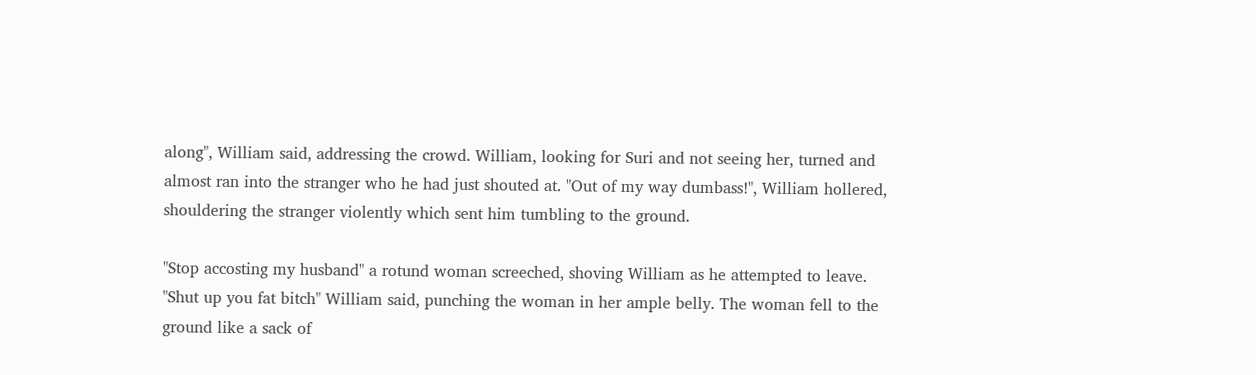along", William said, addressing the crowd. William, looking for Suri and not seeing her, turned and almost ran into the stranger who he had just shouted at. "Out of my way dumbass!", William hollered, shouldering the stranger violently which sent him tumbling to the ground.

"Stop accosting my husband" a rotund woman screeched, shoving William as he attempted to leave. "Shut up you fat bitch" William said, punching the woman in her ample belly. The woman fell to the ground like a sack of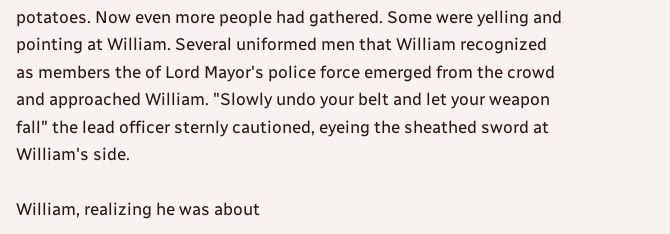potatoes. Now even more people had gathered. Some were yelling and pointing at William. Several uniformed men that William recognized as members the of Lord Mayor's police force emerged from the crowd and approached William. "Slowly undo your belt and let your weapon fall" the lead officer sternly cautioned, eyeing the sheathed sword at William's side.

William, realizing he was about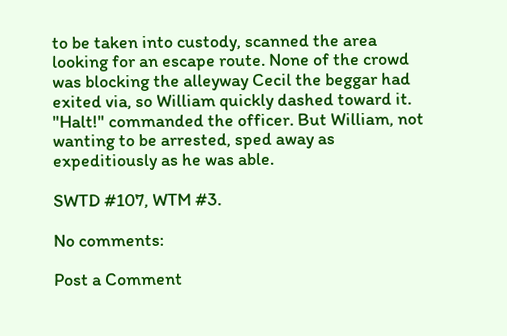to be taken into custody, scanned the area looking for an escape route. None of the crowd was blocking the alleyway Cecil the beggar had exited via, so William quickly dashed toward it. "Halt!" commanded the officer. But William, not wanting to be arrested, sped away as expeditiously as he was able.

SWTD #107, WTM #3.

No comments:

Post a Comment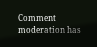Comment moderation has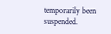temporarily been suspended.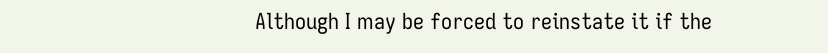Although I may be forced to reinstate it if the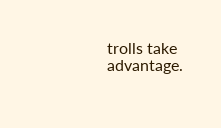trolls take advantage.